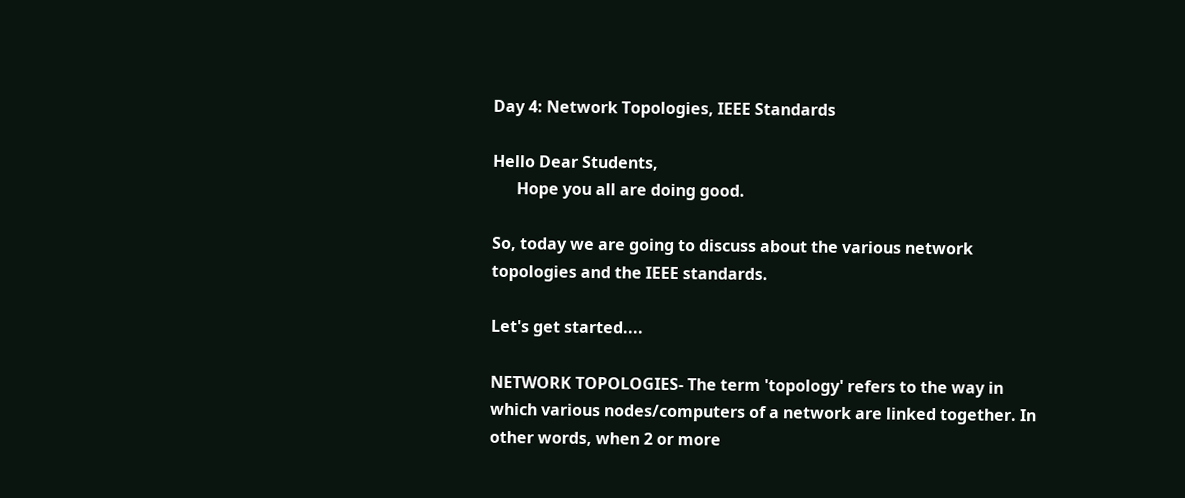Day 4: Network Topologies, IEEE Standards

Hello Dear Students,
      Hope you all are doing good.

So, today we are going to discuss about the various network topologies and the IEEE standards.

Let's get started....

NETWORK TOPOLOGIES- The term 'topology' refers to the way in which various nodes/computers of a network are linked together. In other words, when 2 or more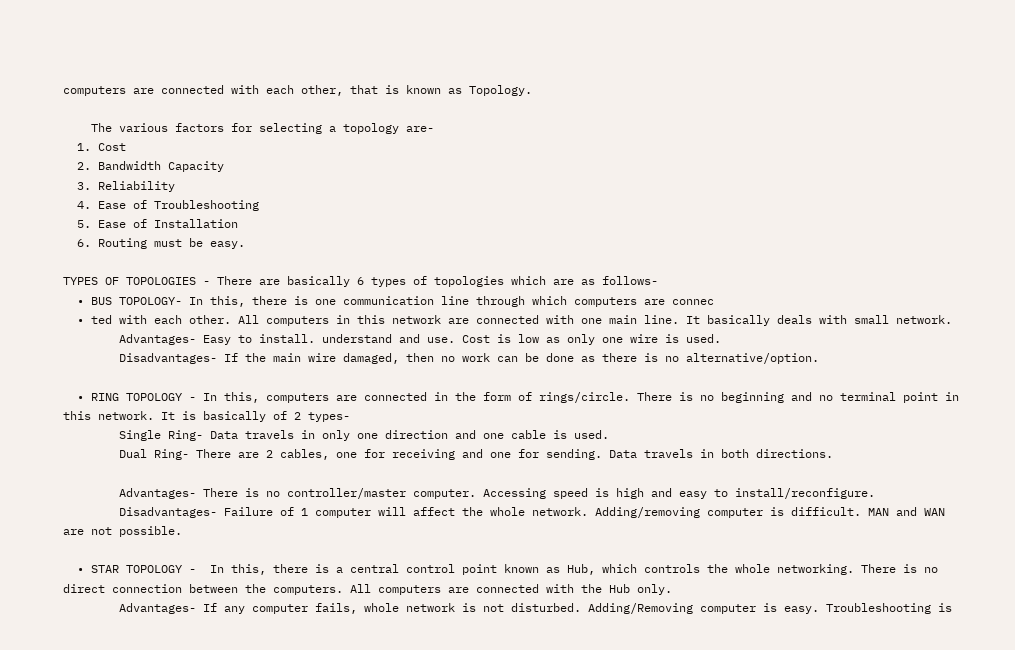computers are connected with each other, that is known as Topology.

    The various factors for selecting a topology are-
  1. Cost
  2. Bandwidth Capacity
  3. Reliability
  4. Ease of Troubleshooting
  5. Ease of Installation
  6. Routing must be easy.

TYPES OF TOPOLOGIES - There are basically 6 types of topologies which are as follows-
  • BUS TOPOLOGY- In this, there is one communication line through which computers are connec
  • ted with each other. All computers in this network are connected with one main line. It basically deals with small network.
        Advantages- Easy to install. understand and use. Cost is low as only one wire is used.
        Disadvantages- If the main wire damaged, then no work can be done as there is no alternative/option.

  • RING TOPOLOGY - In this, computers are connected in the form of rings/circle. There is no beginning and no terminal point in this network. It is basically of 2 types-
        Single Ring- Data travels in only one direction and one cable is used.
        Dual Ring- There are 2 cables, one for receiving and one for sending. Data travels in both directions.

        Advantages- There is no controller/master computer. Accessing speed is high and easy to install/reconfigure.
        Disadvantages- Failure of 1 computer will affect the whole network. Adding/removing computer is difficult. MAN and WAN are not possible.

  • STAR TOPOLOGY -  In this, there is a central control point known as Hub, which controls the whole networking. There is no direct connection between the computers. All computers are connected with the Hub only.
        Advantages- If any computer fails, whole network is not disturbed. Adding/Removing computer is easy. Troubleshooting is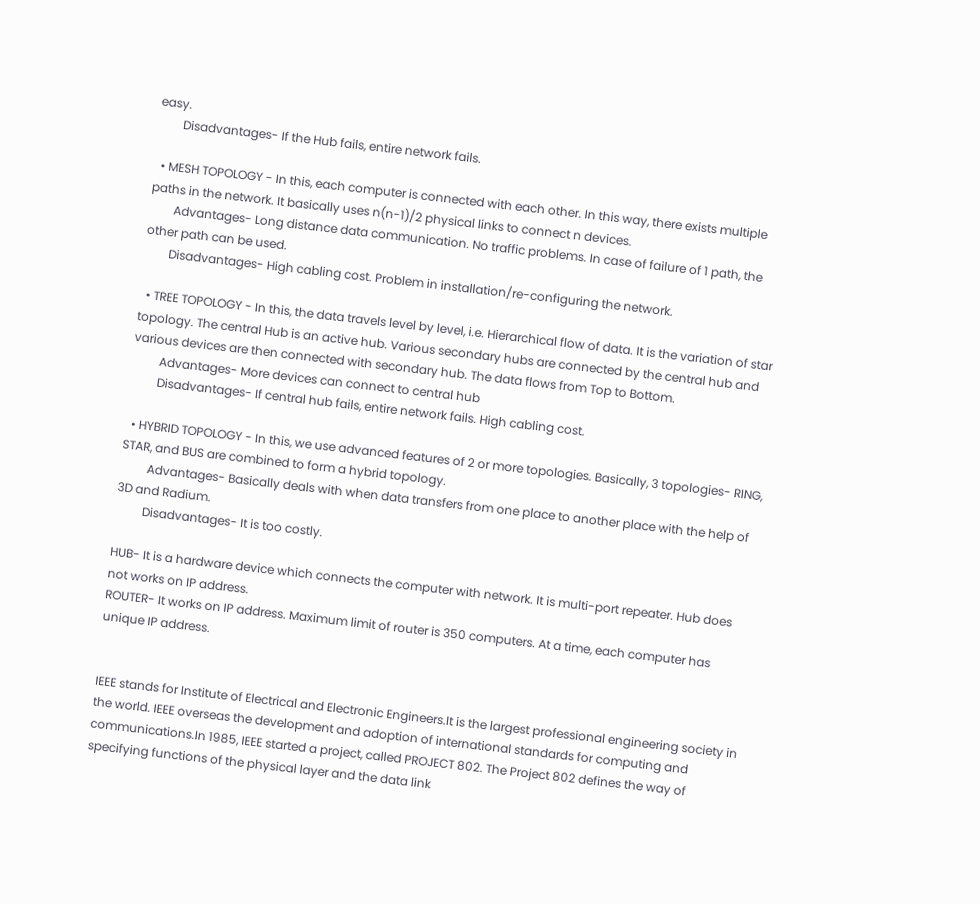easy.
        Disadvantages- If the Hub fails, entire network fails.

  • MESH TOPOLOGY - In this, each computer is connected with each other. In this way, there exists multiple paths in the network. It basically uses n(n-1)/2 physical links to connect n devices.
        Advantages- Long distance data communication. No traffic problems. In case of failure of 1 path, the other path can be used.
        Disadvantages- High cabling cost. Problem in installation/re-configuring the network.

  • TREE TOPOLOGY - In this, the data travels level by level, i.e. Hierarchical flow of data. It is the variation of star topology. The central Hub is an active hub. Various secondary hubs are connected by the central hub and various devices are then connected with secondary hub. The data flows from Top to Bottom.
         Advantages- More devices can connect to central hub
         Disadvantages- If central hub fails, entire network fails. High cabling cost.

  • HYBRID TOPOLOGY - In this, we use advanced features of 2 or more topologies. Basically, 3 topologies- RING, STAR, and BUS are combined to form a hybrid topology.
         Advantages- Basically deals with when data transfers from one place to another place with the help of 3D and Radium.
         Disadvantages- It is too costly.

HUB- It is a hardware device which connects the computer with network. It is multi-port repeater. Hub does not works on IP address.
ROUTER- It works on IP address. Maximum limit of router is 350 computers. At a time, each computer has unique IP address.


IEEE stands for Institute of Electrical and Electronic Engineers.It is the largest professional engineering society in the world. IEEE overseas the development and adoption of international standards for computing and communications.In 1985, IEEE started a project, called PROJECT 802. The Project 802 defines the way of specifying functions of the physical layer and the data link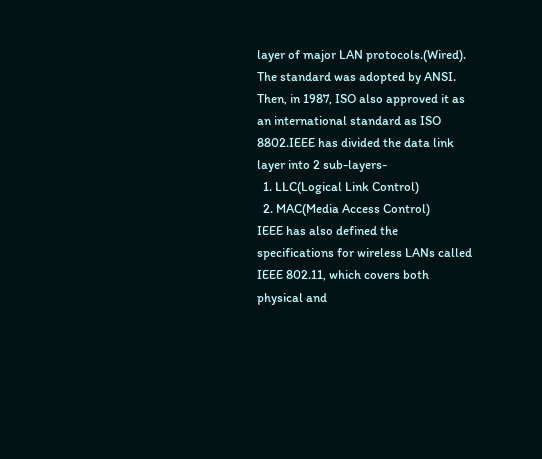layer of major LAN protocols.(Wired). The standard was adopted by ANSI. Then, in 1987, ISO also approved it as an international standard as ISO 8802.IEEE has divided the data link layer into 2 sub-layers-
  1. LLC(Logical Link Control)
  2. MAC(Media Access Control)
IEEE has also defined the specifications for wireless LANs called IEEE 802.11, which covers both physical and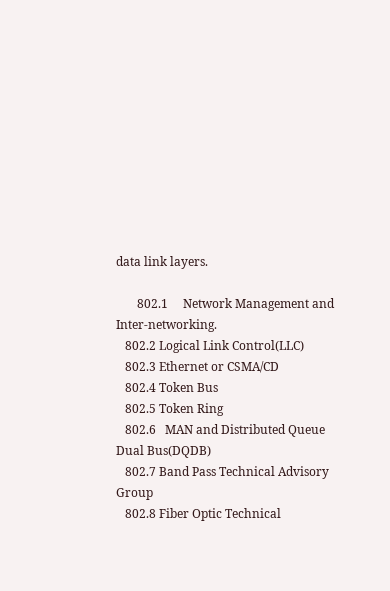data link layers.

       802.1     Network Management and Inter-networking.
   802.2 Logical Link Control(LLC)
   802.3 Ethernet or CSMA/CD
   802.4 Token Bus
   802.5 Token Ring
   802.6   MAN and Distributed Queue Dual Bus(DQDB)
   802.7 Band Pass Technical Advisory Group
   802.8 Fiber Optic Technical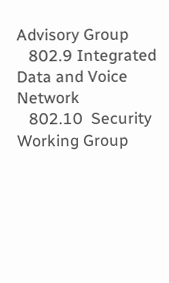Advisory Group
   802.9 Integrated Data and Voice Network
   802.10  Security Working Group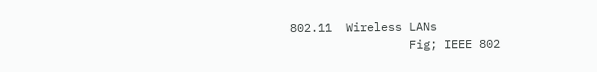802.11  Wireless LANs
                 Fig; IEEE 802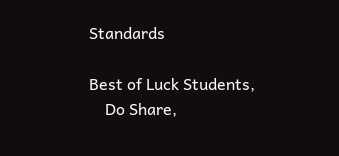Standards

Best of Luck Students,
    Do Share,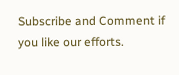Subscribe and Comment if you like our efforts.